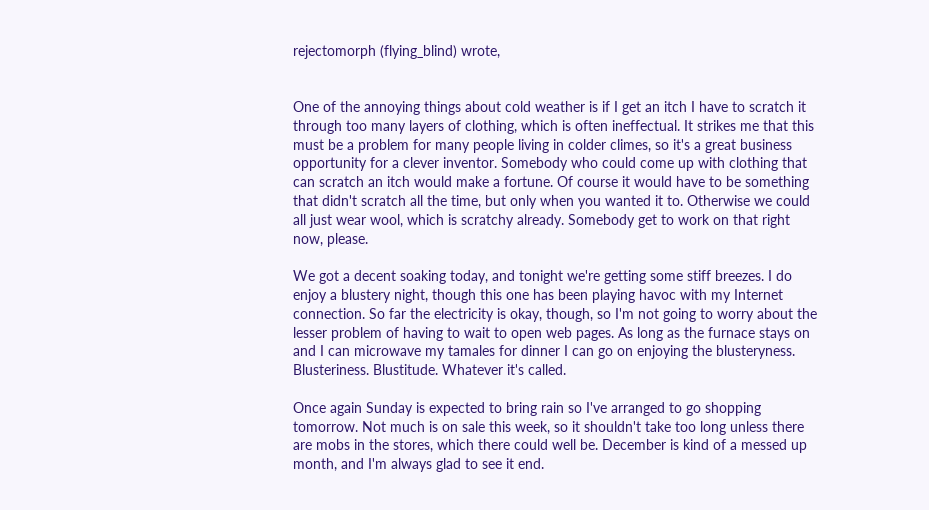rejectomorph (flying_blind) wrote,


One of the annoying things about cold weather is if I get an itch I have to scratch it through too many layers of clothing, which is often ineffectual. It strikes me that this must be a problem for many people living in colder climes, so it's a great business opportunity for a clever inventor. Somebody who could come up with clothing that can scratch an itch would make a fortune. Of course it would have to be something that didn't scratch all the time, but only when you wanted it to. Otherwise we could all just wear wool, which is scratchy already. Somebody get to work on that right now, please.

We got a decent soaking today, and tonight we're getting some stiff breezes. I do enjoy a blustery night, though this one has been playing havoc with my Internet connection. So far the electricity is okay, though, so I'm not going to worry about the lesser problem of having to wait to open web pages. As long as the furnace stays on and I can microwave my tamales for dinner I can go on enjoying the blusteryness. Blusteriness. Blustitude. Whatever it's called.

Once again Sunday is expected to bring rain so I've arranged to go shopping tomorrow. Not much is on sale this week, so it shouldn't take too long unless there are mobs in the stores, which there could well be. December is kind of a messed up month, and I'm always glad to see it end.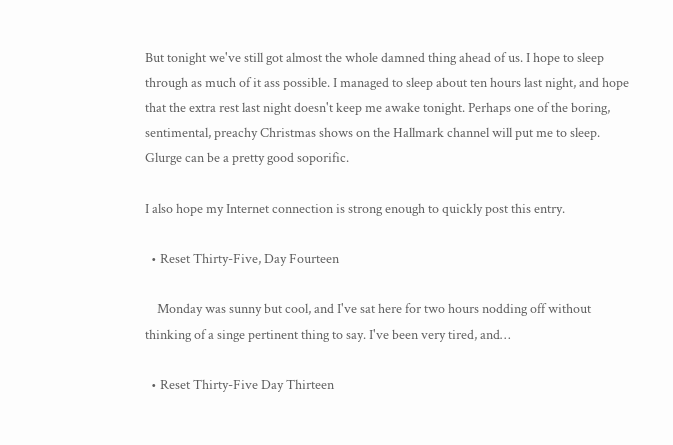But tonight we've still got almost the whole damned thing ahead of us. I hope to sleep through as much of it ass possible. I managed to sleep about ten hours last night, and hope that the extra rest last night doesn't keep me awake tonight. Perhaps one of the boring, sentimental, preachy Christmas shows on the Hallmark channel will put me to sleep. Glurge can be a pretty good soporific.

I also hope my Internet connection is strong enough to quickly post this entry.

  • Reset Thirty-Five, Day Fourteen

    Monday was sunny but cool, and I've sat here for two hours nodding off without thinking of a singe pertinent thing to say. I've been very tired, and…

  • Reset Thirty-Five Day Thirteen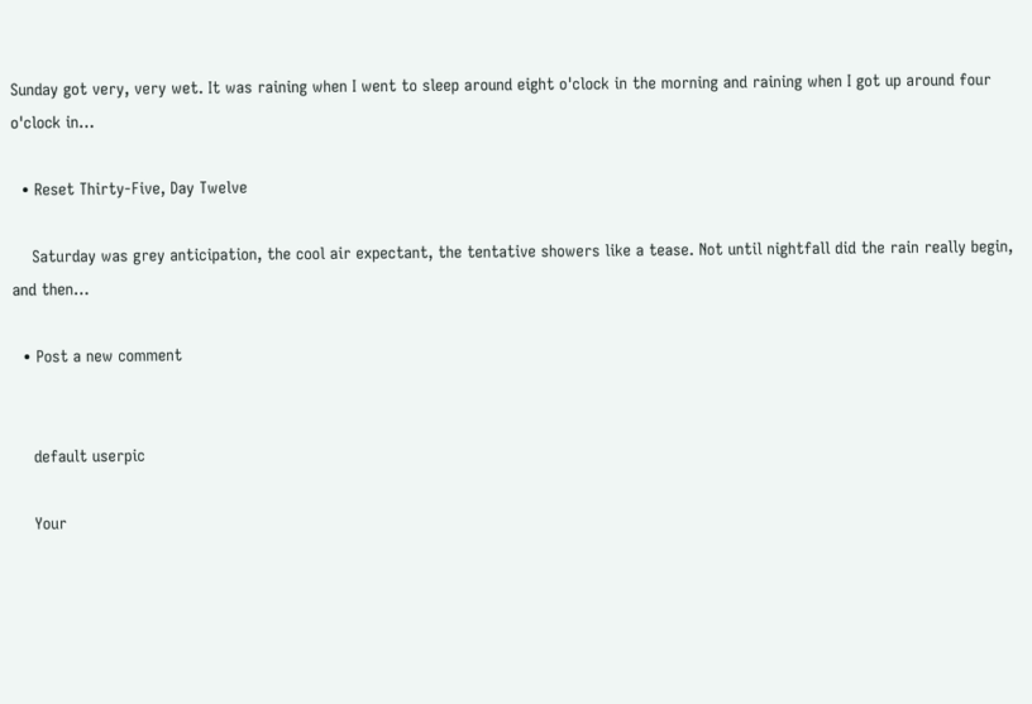Sunday got very, very wet. It was raining when I went to sleep around eight o'clock in the morning and raining when I got up around four o'clock in…

  • Reset Thirty-Five, Day Twelve

    Saturday was grey anticipation, the cool air expectant, the tentative showers like a tease. Not until nightfall did the rain really begin, and then…

  • Post a new comment


    default userpic

    Your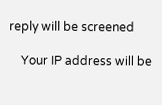reply will be screened

    Your IP address will be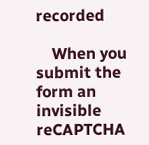recorded

    When you submit the form an invisible reCAPTCHA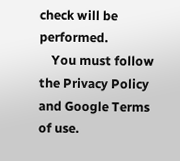check will be performed.
    You must follow the Privacy Policy and Google Terms of use.